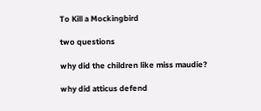To Kill a Mockingbird

two questions

why did the children like miss maudie?

why did atticus defend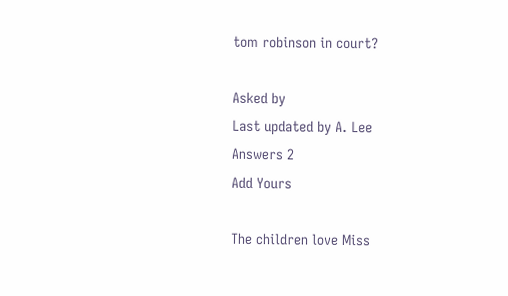tom robinson in court?

Asked by
Last updated by A. Lee
Answers 2
Add Yours

The children love Miss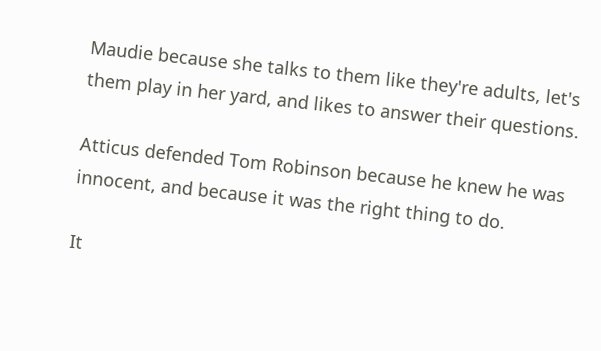Maudie because she talks to them like they're adults, let's them play in her yard, and likes to answer their questions.

Atticus defended Tom Robinson because he knew he was innocent, and because it was the right thing to do.

It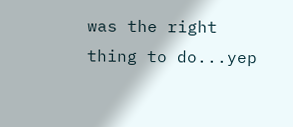was the right thing to do...yep